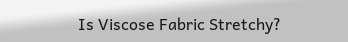Is Viscose Fabric Stretchy?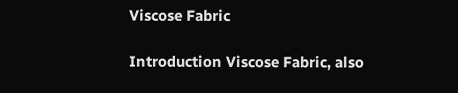Viscose Fabric

Introduction Viscose Fabric, also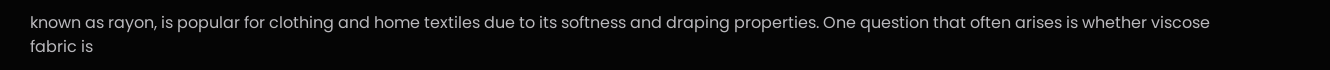known as rayon, is popular for clothing and home textiles due to its softness and draping properties. One question that often arises is whether viscose fabric is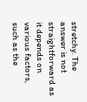stretchy. The answer is not straightforward as it depends on various factors, such as the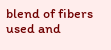blend of fibers used and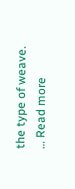the type of weave. … Read more